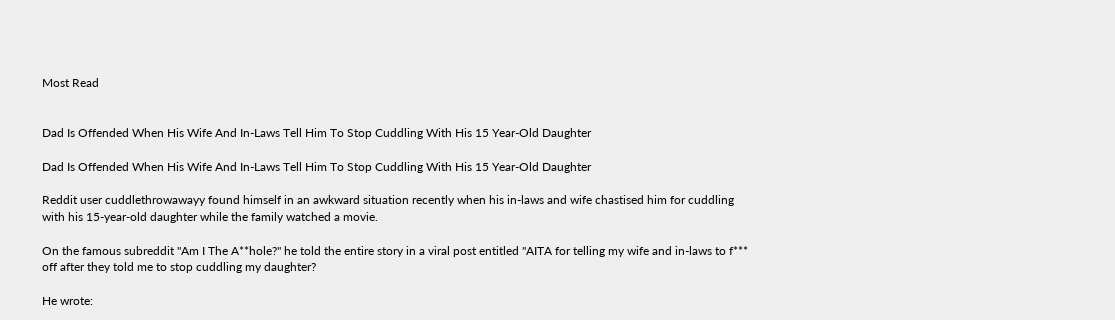Most Read


Dad Is Offended When His Wife And In-Laws Tell Him To Stop Cuddling With His 15 Year-Old Daughter

Dad Is Offended When His Wife And In-Laws Tell Him To Stop Cuddling With His 15 Year-Old Daughter

Reddit user cuddlethrowawayy found himself in an awkward situation recently when his in-laws and wife chastised him for cuddling with his 15-year-old daughter while the family watched a movie.

On the famous subreddit "Am I The A**hole?" he told the entire story in a viral post entitled "AITA for telling my wife and in-laws to f*** off after they told me to stop cuddling my daughter?

He wrote: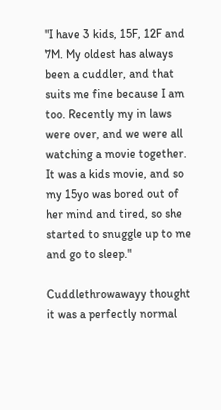"I have 3 kids, 15F, 12F and 7M. My oldest has always been a cuddler, and that suits me fine because I am too. Recently my in laws were over, and we were all watching a movie together. It was a kids movie, and so my 15yo was bored out of her mind and tired, so she started to snuggle up to me and go to sleep."

Cuddlethrowawayy thought it was a perfectly normal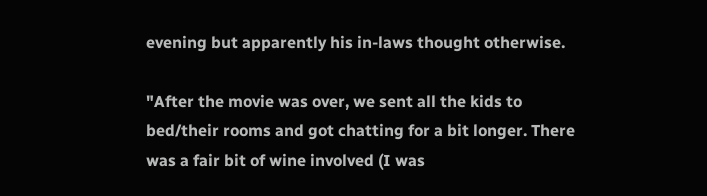evening but apparently his in-laws thought otherwise.

"After the movie was over, we sent all the kids to bed/their rooms and got chatting for a bit longer. There was a fair bit of wine involved (I was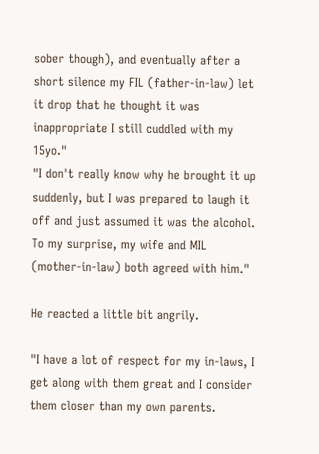sober though), and eventually after a short silence my FIL (father-in-law) let it drop that he thought it was inappropriate I still cuddled with my 15yo."
"I don't really know why he brought it up suddenly, but I was prepared to laugh it off and just assumed it was the alcohol. To my surprise, my wife and MIL (mother-in-law) both agreed with him."

He reacted a little bit angrily.

"I have a lot of respect for my in-laws, I get along with them great and I consider them closer than my own parents.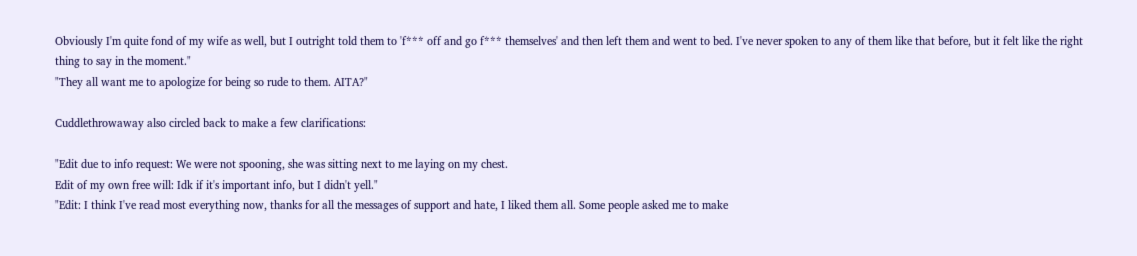Obviously I'm quite fond of my wife as well, but I outright told them to 'f*** off and go f*** themselves' and then left them and went to bed. I've never spoken to any of them like that before, but it felt like the right thing to say in the moment."
"They all want me to apologize for being so rude to them. AITA?"

Cuddlethrowaway also circled back to make a few clarifications:

"Edit due to info request: We were not spooning, she was sitting next to me laying on my chest.
Edit of my own free will: Idk if it's important info, but I didn't yell."
"Edit: I think I've read most everything now, thanks for all the messages of support and hate, I liked them all. Some people asked me to make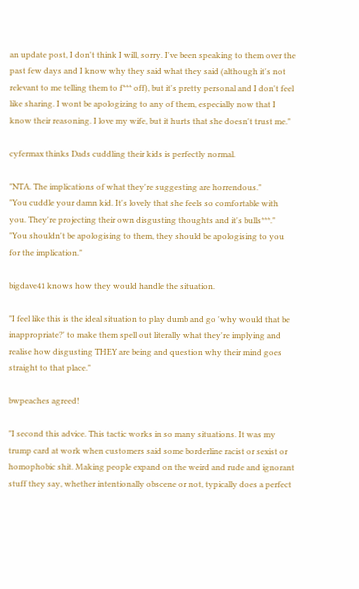an update post, I don't think I will, sorry. I've been speaking to them over the past few days and I know why they said what they said (although it's not relevant to me telling them to f*** off), but it's pretty personal and I don't feel like sharing. I wont be apologizing to any of them, especially now that I know their reasoning. I love my wife, but it hurts that she doesn't trust me."

cyfermax thinks Dads cuddling their kids is perfectly normal.

"NTA. The implications of what they're suggesting are horrendous."
"You cuddle your damn kid. It's lovely that she feels so comfortable with you. They're projecting their own disgusting thoughts and it's bulls***."
"You shouldn't be apologising to them, they should be apologising to you for the implication."

bigdave41 knows how they would handle the situation.

"I feel like this is the ideal situation to play dumb and go 'why would that be inappropriate?' to make them spell out literally what they're implying and realise how disgusting THEY are being and question why their mind goes straight to that place."

bwpeaches agreed!

"I second this advice. This tactic works in so many situations. It was my trump card at work when customers said some borderline racist or sexist or homophobic shit. Making people expand on the weird and rude and ignorant stuff they say, whether intentionally obscene or not, typically does a perfect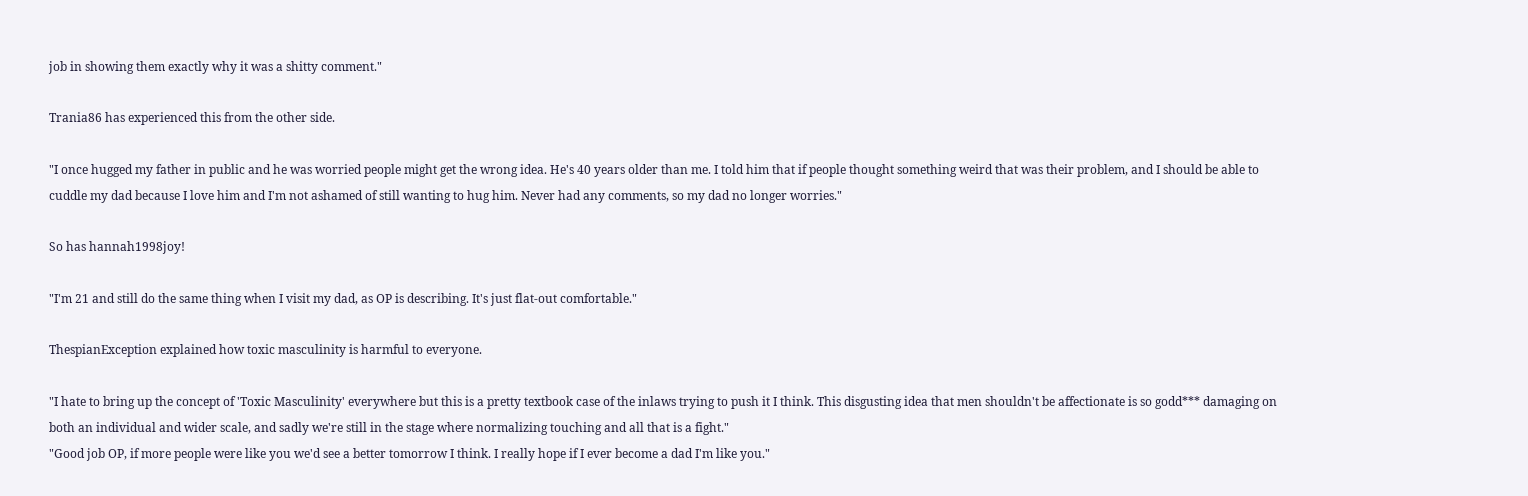job in showing them exactly why it was a shitty comment."

Trania86 has experienced this from the other side.

"I once hugged my father in public and he was worried people might get the wrong idea. He's 40 years older than me. I told him that if people thought something weird that was their problem, and I should be able to cuddle my dad because I love him and I'm not ashamed of still wanting to hug him. Never had any comments, so my dad no longer worries."

So has hannah1998joy!

"I'm 21 and still do the same thing when I visit my dad, as OP is describing. It's just flat-out comfortable."

ThespianException explained how toxic masculinity is harmful to everyone.

"I hate to bring up the concept of 'Toxic Masculinity' everywhere but this is a pretty textbook case of the inlaws trying to push it I think. This disgusting idea that men shouldn't be affectionate is so godd*** damaging on both an individual and wider scale, and sadly we're still in the stage where normalizing touching and all that is a fight."
"Good job OP, if more people were like you we'd see a better tomorrow I think. I really hope if I ever become a dad I'm like you."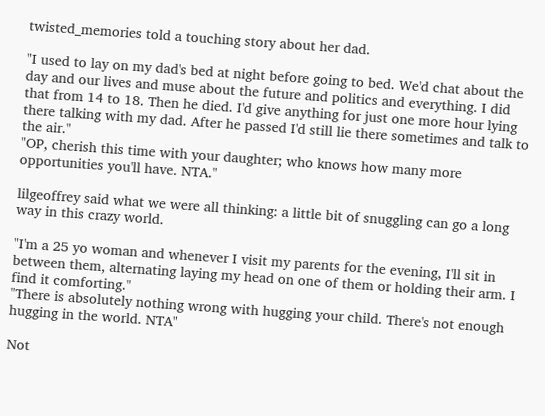twisted_memories told a touching story about her dad.

"I used to lay on my dad's bed at night before going to bed. We'd chat about the day and our lives and muse about the future and politics and everything. I did that from 14 to 18. Then he died. I'd give anything for just one more hour lying there talking with my dad. After he passed I'd still lie there sometimes and talk to the air."
"OP, cherish this time with your daughter; who knows how many more opportunities you'll have. NTA."

lilgeoffrey said what we were all thinking: a little bit of snuggling can go a long way in this crazy world.

"I'm a 25 yo woman and whenever I visit my parents for the evening, I'll sit in between them, alternating laying my head on one of them or holding their arm. I find it comforting."
"There is absolutely nothing wrong with hugging your child. There's not enough hugging in the world. NTA"

Not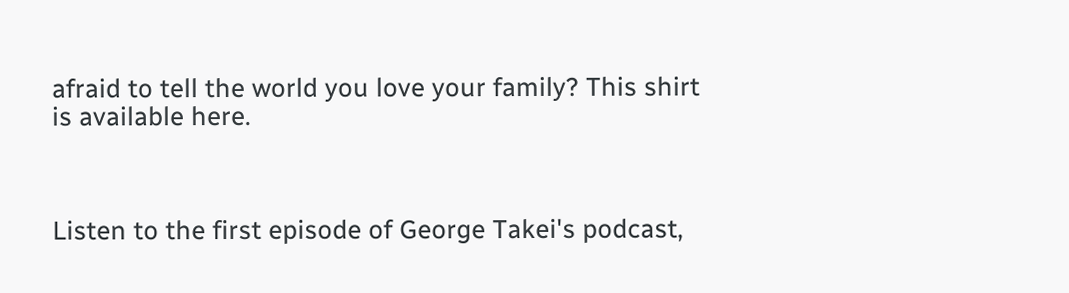afraid to tell the world you love your family? This shirt is available here.



Listen to the first episode of George Takei's podcast,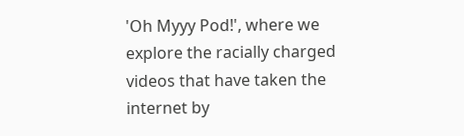'Oh Myyy Pod!', where we explore the racially charged videos that have taken the internet by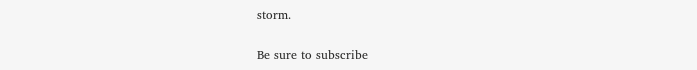storm.

Be sure to subscribe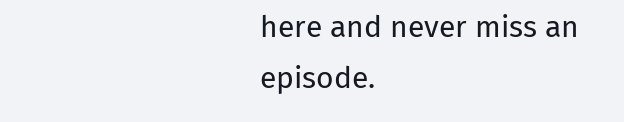here and never miss an episode.